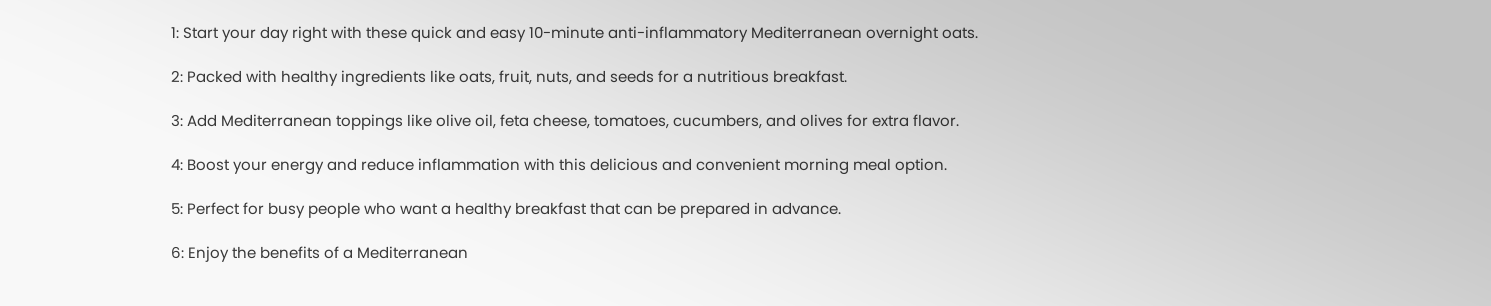1: Start your day right with these quick and easy 10-minute anti-inflammatory Mediterranean overnight oats.

2: Packed with healthy ingredients like oats, fruit, nuts, and seeds for a nutritious breakfast.

3: Add Mediterranean toppings like olive oil, feta cheese, tomatoes, cucumbers, and olives for extra flavor.

4: Boost your energy and reduce inflammation with this delicious and convenient morning meal option.

5: Perfect for busy people who want a healthy breakfast that can be prepared in advance.

6: Enjoy the benefits of a Mediterranean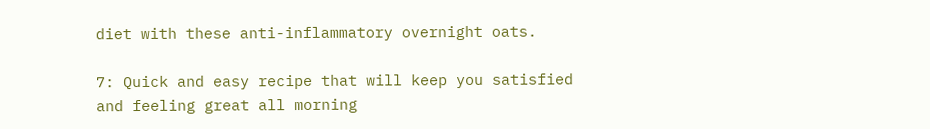diet with these anti-inflammatory overnight oats.

7: Quick and easy recipe that will keep you satisfied and feeling great all morning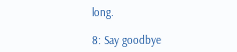long.

8: Say goodbye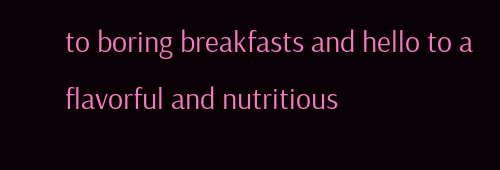to boring breakfasts and hello to a flavorful and nutritious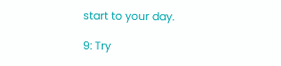start to your day.

9: Try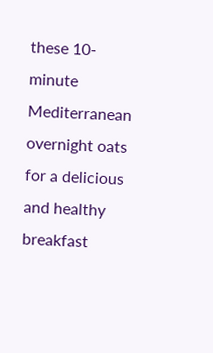these 10-minute Mediterranean overnight oats for a delicious and healthy breakfast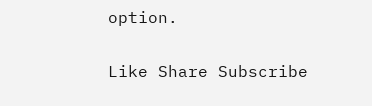option.

Like Share Subscribe